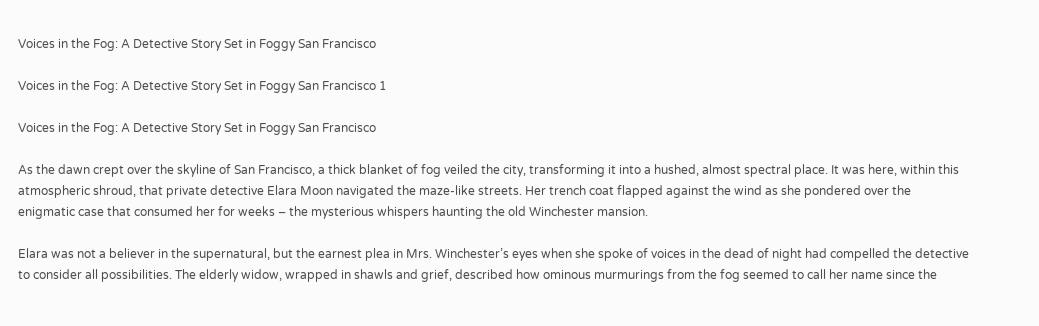Voices in the Fog: A Detective Story Set in Foggy San Francisco

Voices in the Fog: A Detective Story Set in Foggy San Francisco 1

Voices in the Fog: A Detective Story Set in Foggy San Francisco

As the dawn crept over the skyline of San Francisco, a thick blanket of fog veiled the city, transforming it into a hushed, almost spectral place. It was here, within this atmospheric shroud, that private detective Elara Moon navigated the maze-like streets. Her trench coat flapped against the wind as she pondered over the enigmatic case that consumed her for weeks – the mysterious whispers haunting the old Winchester mansion.

Elara was not a believer in the supernatural, but the earnest plea in Mrs. Winchester’s eyes when she spoke of voices in the dead of night had compelled the detective to consider all possibilities. The elderly widow, wrapped in shawls and grief, described how ominous murmurings from the fog seemed to call her name since the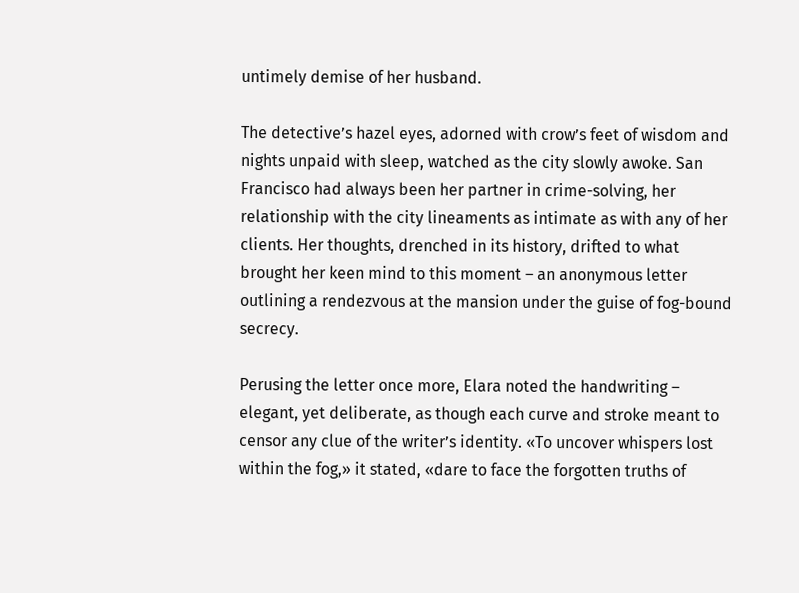untimely demise of her husband.

The detective’s hazel eyes, adorned with crow’s feet of wisdom and nights unpaid with sleep, watched as the city slowly awoke. San Francisco had always been her partner in crime-solving, her relationship with the city lineaments as intimate as with any of her clients. Her thoughts, drenched in its history, drifted to what brought her keen mind to this moment – an anonymous letter outlining a rendezvous at the mansion under the guise of fog-bound secrecy.

Perusing the letter once more, Elara noted the handwriting – elegant, yet deliberate, as though each curve and stroke meant to censor any clue of the writer’s identity. «To uncover whispers lost within the fog,» it stated, «dare to face the forgotten truths of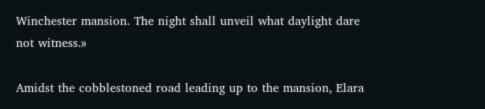Winchester mansion. The night shall unveil what daylight dare not witness.»

Amidst the cobblestoned road leading up to the mansion, Elara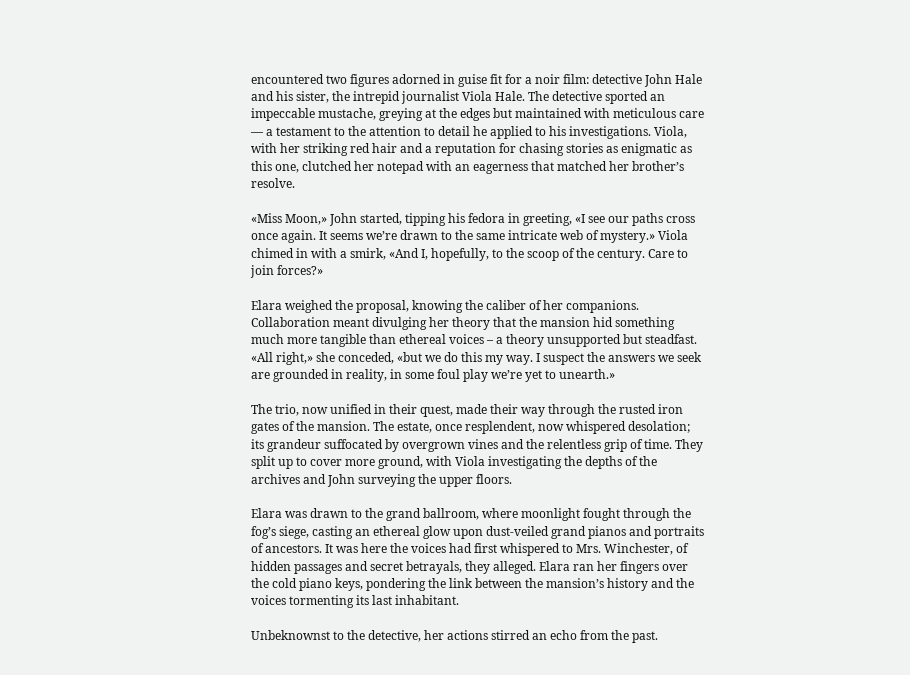encountered two figures adorned in guise fit for a noir film: detective John Hale and his sister, the intrepid journalist Viola Hale. The detective sported an impeccable mustache, greying at the edges but maintained with meticulous care — a testament to the attention to detail he applied to his investigations. Viola, with her striking red hair and a reputation for chasing stories as enigmatic as this one, clutched her notepad with an eagerness that matched her brother’s resolve.

«Miss Moon,» John started, tipping his fedora in greeting, «I see our paths cross once again. It seems we’re drawn to the same intricate web of mystery.» Viola chimed in with a smirk, «And I, hopefully, to the scoop of the century. Care to join forces?»

Elara weighed the proposal, knowing the caliber of her companions. Collaboration meant divulging her theory that the mansion hid something much more tangible than ethereal voices – a theory unsupported but steadfast. «All right,» she conceded, «but we do this my way. I suspect the answers we seek are grounded in reality, in some foul play we’re yet to unearth.»

The trio, now unified in their quest, made their way through the rusted iron gates of the mansion. The estate, once resplendent, now whispered desolation; its grandeur suffocated by overgrown vines and the relentless grip of time. They split up to cover more ground, with Viola investigating the depths of the archives and John surveying the upper floors.

Elara was drawn to the grand ballroom, where moonlight fought through the fog’s siege, casting an ethereal glow upon dust-veiled grand pianos and portraits of ancestors. It was here the voices had first whispered to Mrs. Winchester, of hidden passages and secret betrayals, they alleged. Elara ran her fingers over the cold piano keys, pondering the link between the mansion’s history and the voices tormenting its last inhabitant.

Unbeknownst to the detective, her actions stirred an echo from the past.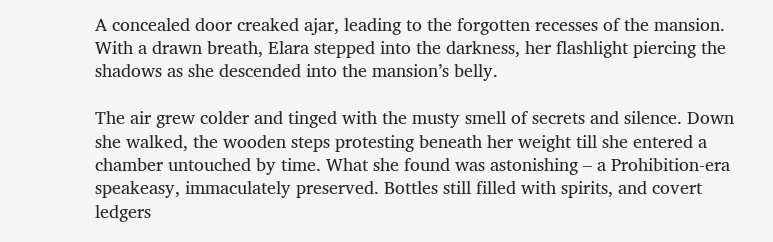A concealed door creaked ajar, leading to the forgotten recesses of the mansion. With a drawn breath, Elara stepped into the darkness, her flashlight piercing the shadows as she descended into the mansion’s belly.

The air grew colder and tinged with the musty smell of secrets and silence. Down she walked, the wooden steps protesting beneath her weight till she entered a chamber untouched by time. What she found was astonishing – a Prohibition-era speakeasy, immaculately preserved. Bottles still filled with spirits, and covert ledgers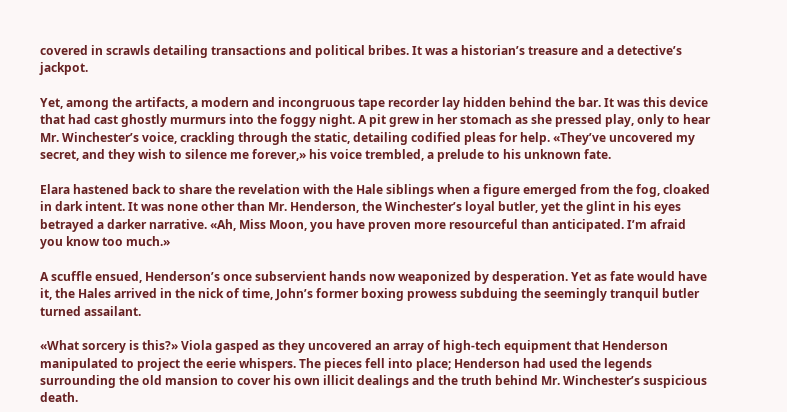covered in scrawls detailing transactions and political bribes. It was a historian’s treasure and a detective’s jackpot.

Yet, among the artifacts, a modern and incongruous tape recorder lay hidden behind the bar. It was this device that had cast ghostly murmurs into the foggy night. A pit grew in her stomach as she pressed play, only to hear Mr. Winchester’s voice, crackling through the static, detailing codified pleas for help. «They’ve uncovered my secret, and they wish to silence me forever,» his voice trembled, a prelude to his unknown fate.

Elara hastened back to share the revelation with the Hale siblings when a figure emerged from the fog, cloaked in dark intent. It was none other than Mr. Henderson, the Winchester’s loyal butler, yet the glint in his eyes betrayed a darker narrative. «Ah, Miss Moon, you have proven more resourceful than anticipated. I’m afraid you know too much.»

A scuffle ensued, Henderson’s once subservient hands now weaponized by desperation. Yet as fate would have it, the Hales arrived in the nick of time, John’s former boxing prowess subduing the seemingly tranquil butler turned assailant.

«What sorcery is this?» Viola gasped as they uncovered an array of high-tech equipment that Henderson manipulated to project the eerie whispers. The pieces fell into place; Henderson had used the legends surrounding the old mansion to cover his own illicit dealings and the truth behind Mr. Winchester’s suspicious death.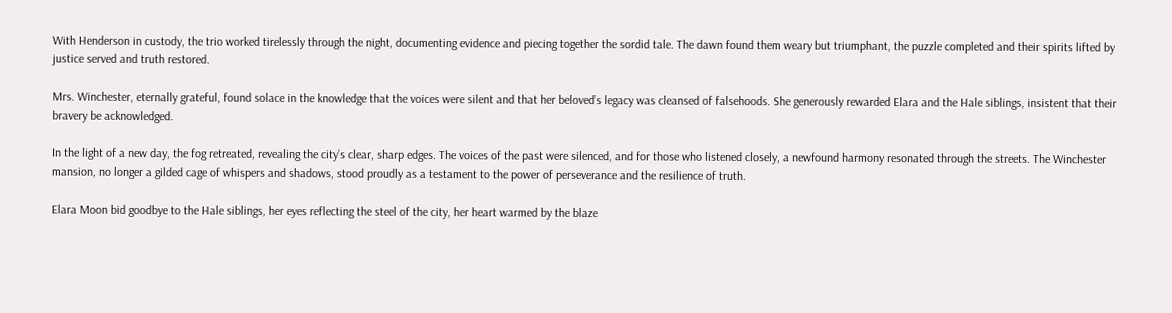With Henderson in custody, the trio worked tirelessly through the night, documenting evidence and piecing together the sordid tale. The dawn found them weary but triumphant, the puzzle completed and their spirits lifted by justice served and truth restored.

Mrs. Winchester, eternally grateful, found solace in the knowledge that the voices were silent and that her beloved’s legacy was cleansed of falsehoods. She generously rewarded Elara and the Hale siblings, insistent that their bravery be acknowledged.

In the light of a new day, the fog retreated, revealing the city’s clear, sharp edges. The voices of the past were silenced, and for those who listened closely, a newfound harmony resonated through the streets. The Winchester mansion, no longer a gilded cage of whispers and shadows, stood proudly as a testament to the power of perseverance and the resilience of truth.

Elara Moon bid goodbye to the Hale siblings, her eyes reflecting the steel of the city, her heart warmed by the blaze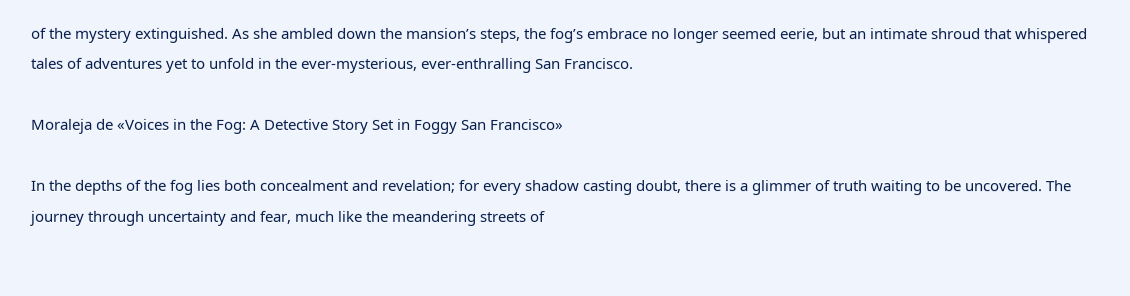of the mystery extinguished. As she ambled down the mansion’s steps, the fog’s embrace no longer seemed eerie, but an intimate shroud that whispered tales of adventures yet to unfold in the ever-mysterious, ever-enthralling San Francisco.

Moraleja de «Voices in the Fog: A Detective Story Set in Foggy San Francisco»

In the depths of the fog lies both concealment and revelation; for every shadow casting doubt, there is a glimmer of truth waiting to be uncovered. The journey through uncertainty and fear, much like the meandering streets of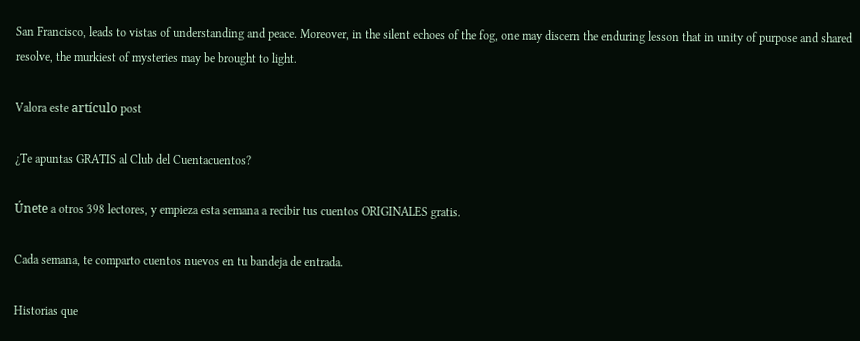San Francisco, leads to vistas of understanding and peace. Moreover, in the silent echoes of the fog, one may discern the enduring lesson that in unity of purpose and shared resolve, the murkiest of mysteries may be brought to light.

Valora este artículo post

¿Te apuntas GRATIS al Club del Cuentacuentos?

Únete a otros 398 lectores, y empieza esta semana a recibir tus cuentos ORIGINALES gratis.

Cada semana, te comparto cuentos nuevos en tu bandeja de entrada.

Historias que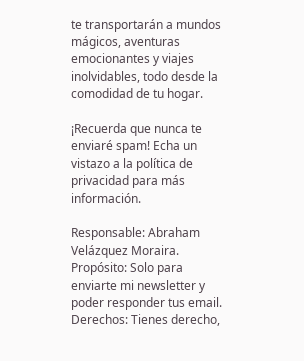te transportarán a mundos mágicos, aventuras emocionantes y viajes inolvidables, todo desde la comodidad de tu hogar.

¡Recuerda que nunca te enviaré spam! Echa un vistazo a la política de privacidad para más información.

Responsable: Abraham Velázquez Moraira. Propósito: Solo para enviarte mi newsletter y poder responder tus email. Derechos: Tienes derecho,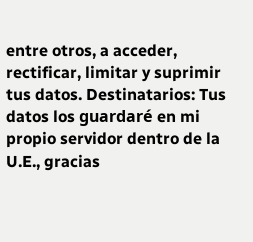entre otros, a acceder, rectificar, limitar y suprimir tus datos. Destinatarios: Tus datos los guardaré en mi propio servidor dentro de la U.E., gracias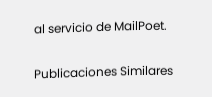al servicio de MailPoet.

Publicaciones Similares